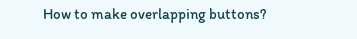How to make overlapping buttons?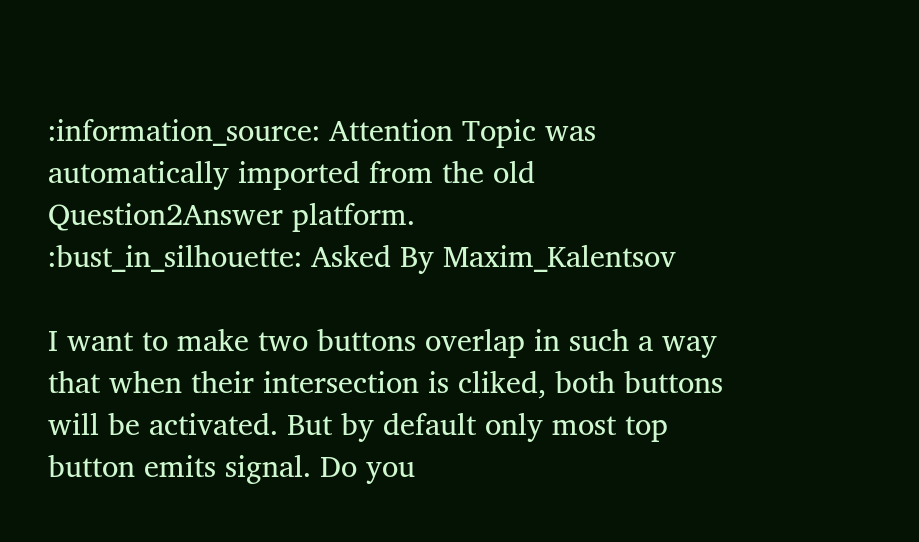:information_source: Attention Topic was automatically imported from the old Question2Answer platform.
:bust_in_silhouette: Asked By Maxim_Kalentsov

I want to make two buttons overlap in such a way that when their intersection is cliked, both buttons will be activated. But by default only most top button emits signal. Do you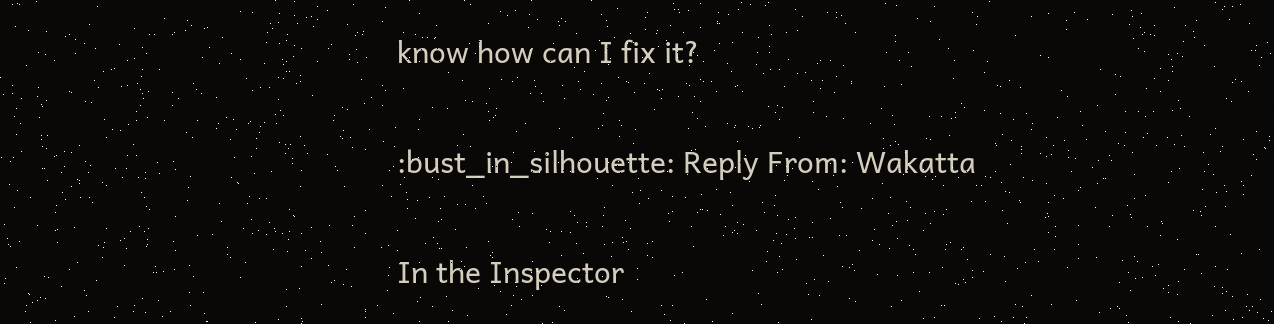know how can I fix it?

:bust_in_silhouette: Reply From: Wakatta

In the Inspector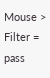Mouse > Filter = pass